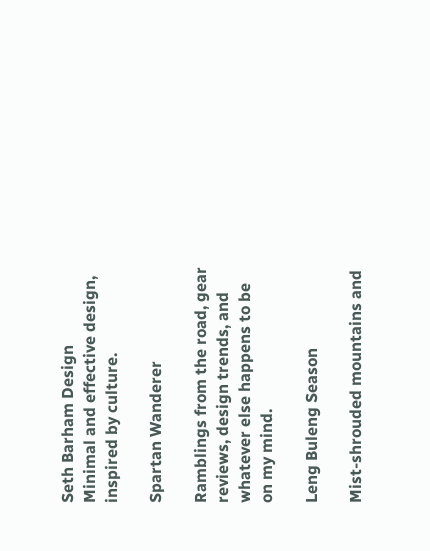Seth Barham Design
Minimal and effective design, inspired by culture.

Spartan Wanderer

Ramblings from the road, gear reviews, design trends, and whatever else happens to be on my mind.

Leng Buleng Season

Mist-shrouded mountains and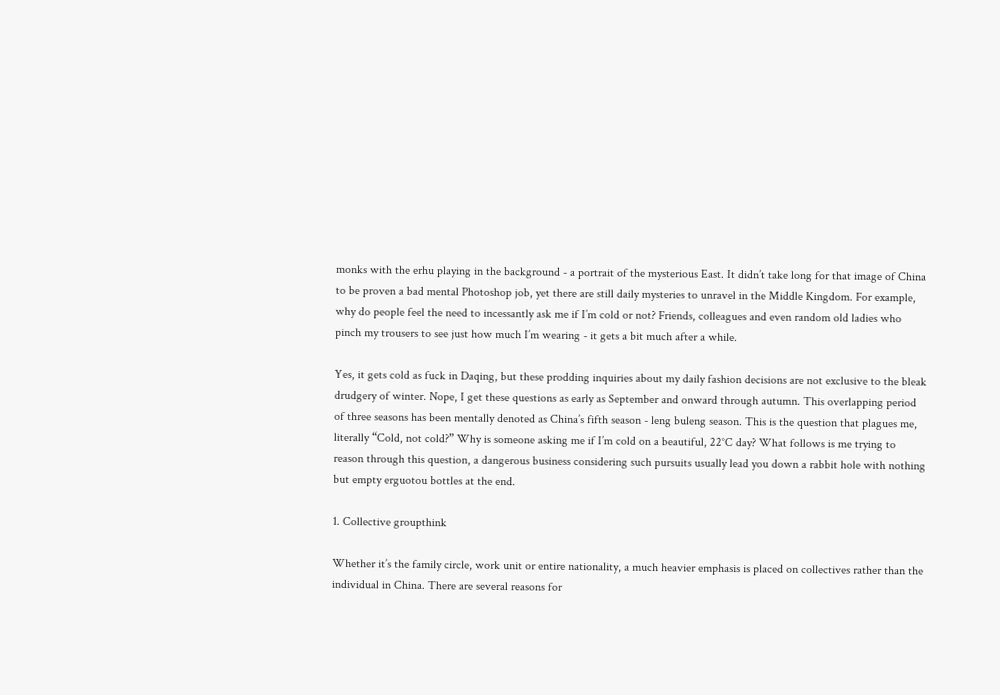monks with the erhu playing in the background - a portrait of the mysterious East. It didn’t take long for that image of China to be proven a bad mental Photoshop job, yet there are still daily mysteries to unravel in the Middle Kingdom. For example, why do people feel the need to incessantly ask me if I’m cold or not? Friends, colleagues and even random old ladies who pinch my trousers to see just how much I’m wearing - it gets a bit much after a while.

Yes, it gets cold as fuck in Daqing, but these prodding inquiries about my daily fashion decisions are not exclusive to the bleak drudgery of winter. Nope, I get these questions as early as September and onward through autumn. This overlapping period of three seasons has been mentally denoted as China’s fifth season - leng buleng season. This is the question that plagues me, literally “Cold, not cold?” Why is someone asking me if I’m cold on a beautiful, 22°C day? What follows is me trying to reason through this question, a dangerous business considering such pursuits usually lead you down a rabbit hole with nothing but empty erguotou bottles at the end.

1. Collective groupthink

Whether it’s the family circle, work unit or entire nationality, a much heavier emphasis is placed on collectives rather than the individual in China. There are several reasons for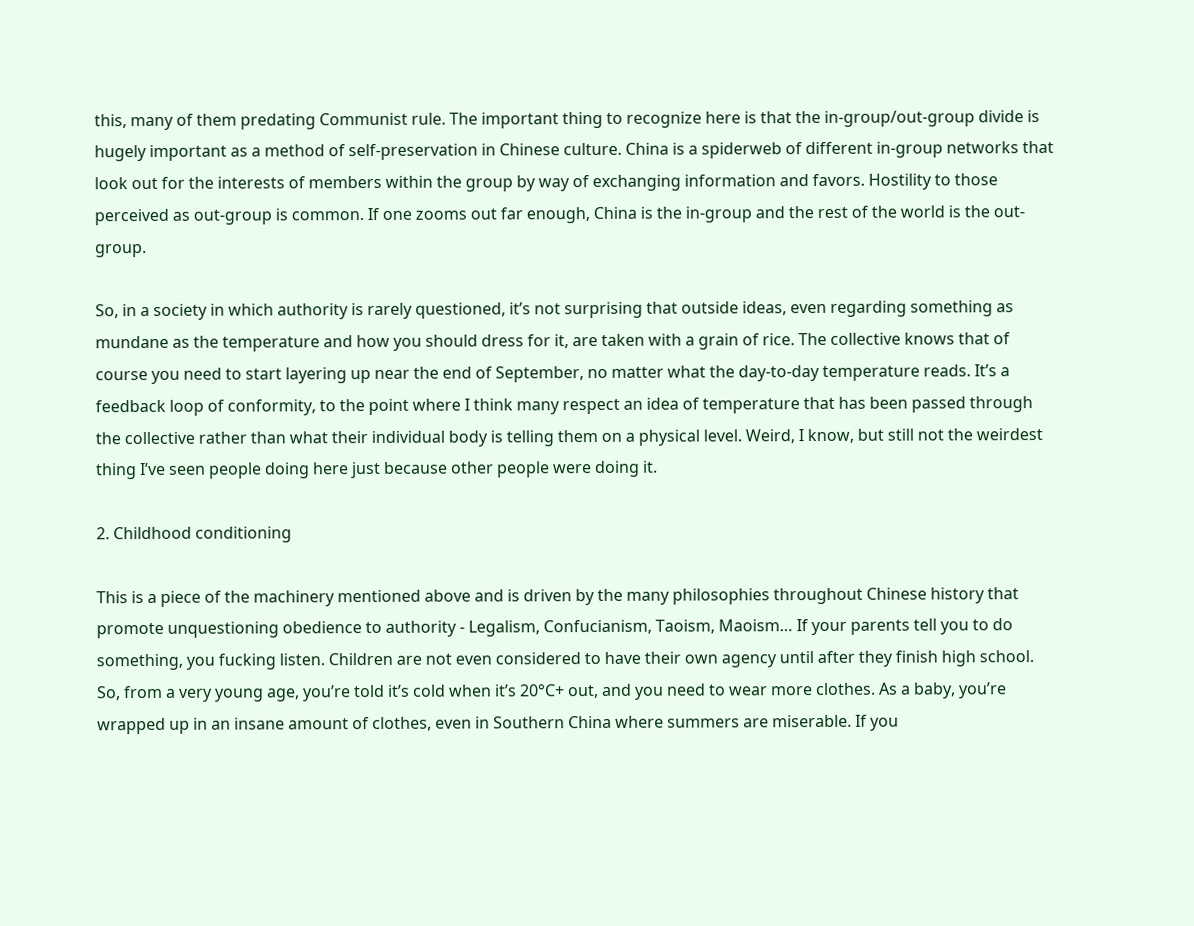this, many of them predating Communist rule. The important thing to recognize here is that the in-group/out-group divide is hugely important as a method of self-preservation in Chinese culture. China is a spiderweb of different in-group networks that look out for the interests of members within the group by way of exchanging information and favors. Hostility to those perceived as out-group is common. If one zooms out far enough, China is the in-group and the rest of the world is the out-group.

So, in a society in which authority is rarely questioned, it’s not surprising that outside ideas, even regarding something as mundane as the temperature and how you should dress for it, are taken with a grain of rice. The collective knows that of course you need to start layering up near the end of September, no matter what the day-to-day temperature reads. It’s a feedback loop of conformity, to the point where I think many respect an idea of temperature that has been passed through the collective rather than what their individual body is telling them on a physical level. Weird, I know, but still not the weirdest thing I’ve seen people doing here just because other people were doing it.

2. Childhood conditioning

This is a piece of the machinery mentioned above and is driven by the many philosophies throughout Chinese history that promote unquestioning obedience to authority - Legalism, Confucianism, Taoism, Maoism… If your parents tell you to do something, you fucking listen. Children are not even considered to have their own agency until after they finish high school. So, from a very young age, you’re told it’s cold when it’s 20°C+ out, and you need to wear more clothes. As a baby, you’re wrapped up in an insane amount of clothes, even in Southern China where summers are miserable. If you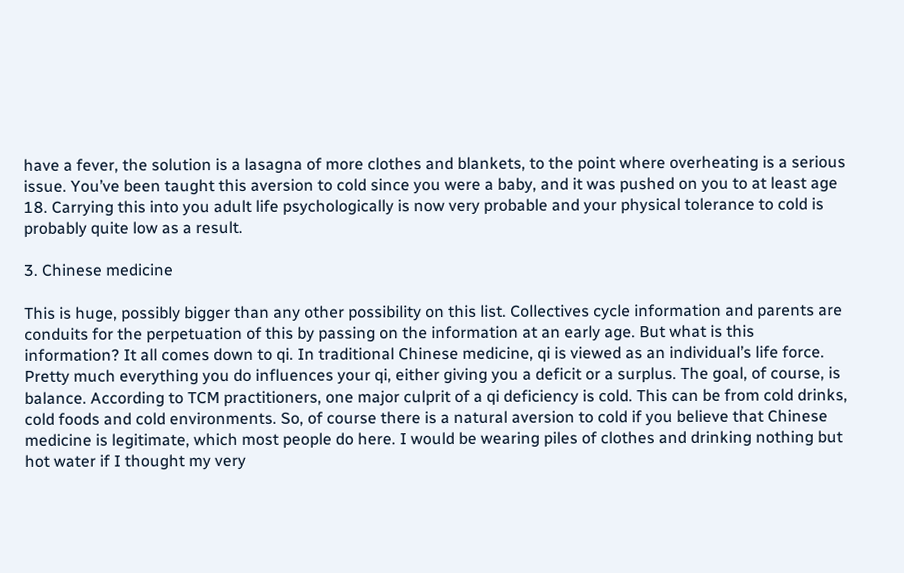have a fever, the solution is a lasagna of more clothes and blankets, to the point where overheating is a serious issue. You’ve been taught this aversion to cold since you were a baby, and it was pushed on you to at least age 18. Carrying this into you adult life psychologically is now very probable and your physical tolerance to cold is probably quite low as a result.

3. Chinese medicine

This is huge, possibly bigger than any other possibility on this list. Collectives cycle information and parents are conduits for the perpetuation of this by passing on the information at an early age. But what is this information? It all comes down to qi. In traditional Chinese medicine, qi is viewed as an individual’s life force. Pretty much everything you do influences your qi, either giving you a deficit or a surplus. The goal, of course, is balance. According to TCM practitioners, one major culprit of a qi deficiency is cold. This can be from cold drinks, cold foods and cold environments. So, of course there is a natural aversion to cold if you believe that Chinese medicine is legitimate, which most people do here. I would be wearing piles of clothes and drinking nothing but hot water if I thought my very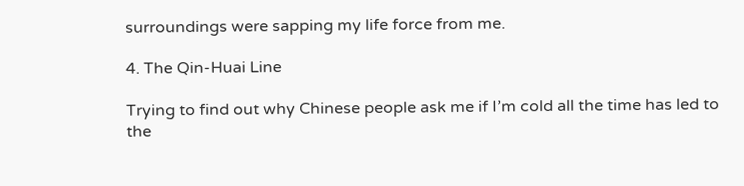surroundings were sapping my life force from me.

4. The Qin-Huai Line

Trying to find out why Chinese people ask me if I’m cold all the time has led to the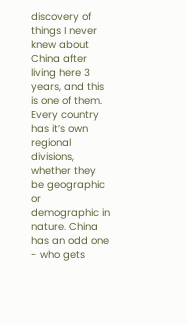discovery of things I never knew about China after living here 3 years, and this is one of them. Every country has it’s own regional divisions, whether they be geographic or demographic in nature. China has an odd one - who gets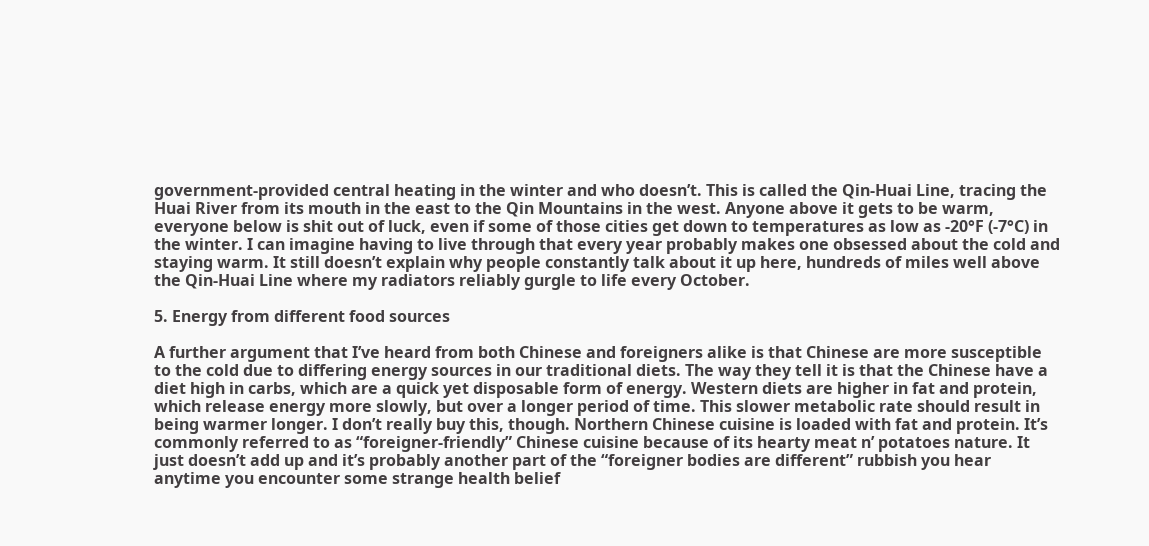government-provided central heating in the winter and who doesn’t. This is called the Qin-Huai Line, tracing the Huai River from its mouth in the east to the Qin Mountains in the west. Anyone above it gets to be warm, everyone below is shit out of luck, even if some of those cities get down to temperatures as low as -20°F (-7°C) in the winter. I can imagine having to live through that every year probably makes one obsessed about the cold and staying warm. It still doesn’t explain why people constantly talk about it up here, hundreds of miles well above the Qin-Huai Line where my radiators reliably gurgle to life every October.

5. Energy from different food sources

A further argument that I’ve heard from both Chinese and foreigners alike is that Chinese are more susceptible to the cold due to differing energy sources in our traditional diets. The way they tell it is that the Chinese have a diet high in carbs, which are a quick yet disposable form of energy. Western diets are higher in fat and protein, which release energy more slowly, but over a longer period of time. This slower metabolic rate should result in being warmer longer. I don’t really buy this, though. Northern Chinese cuisine is loaded with fat and protein. It’s commonly referred to as “foreigner-friendly” Chinese cuisine because of its hearty meat n’ potatoes nature. It just doesn’t add up and it’s probably another part of the “foreigner bodies are different” rubbish you hear anytime you encounter some strange health belief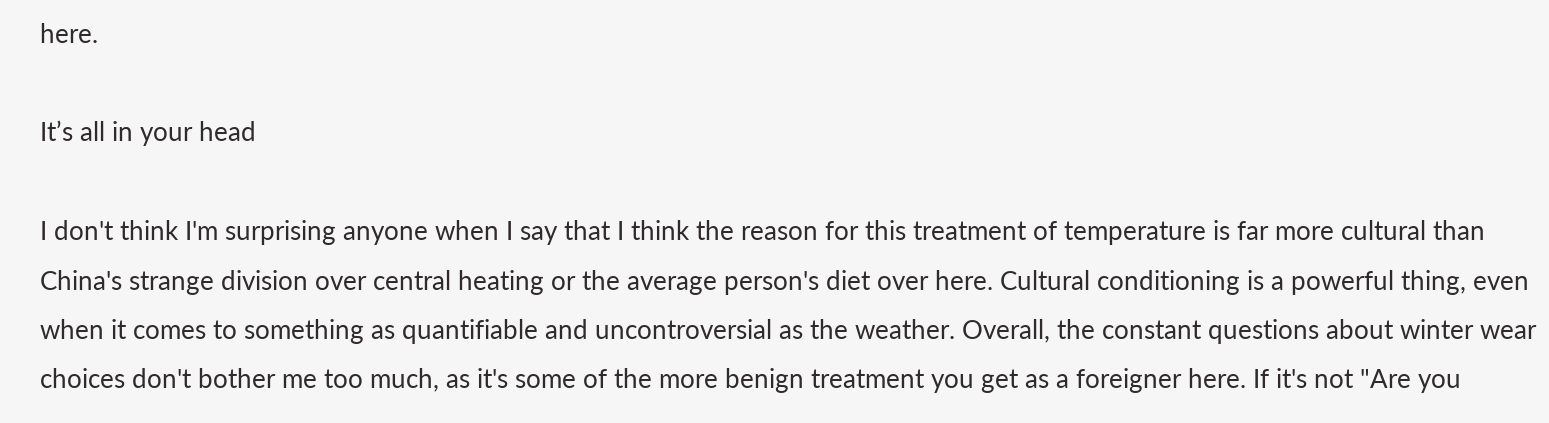here.

It’s all in your head

I don't think I'm surprising anyone when I say that I think the reason for this treatment of temperature is far more cultural than China's strange division over central heating or the average person's diet over here. Cultural conditioning is a powerful thing, even when it comes to something as quantifiable and uncontroversial as the weather. Overall, the constant questions about winter wear choices don't bother me too much, as it's some of the more benign treatment you get as a foreigner here. If it's not "Are you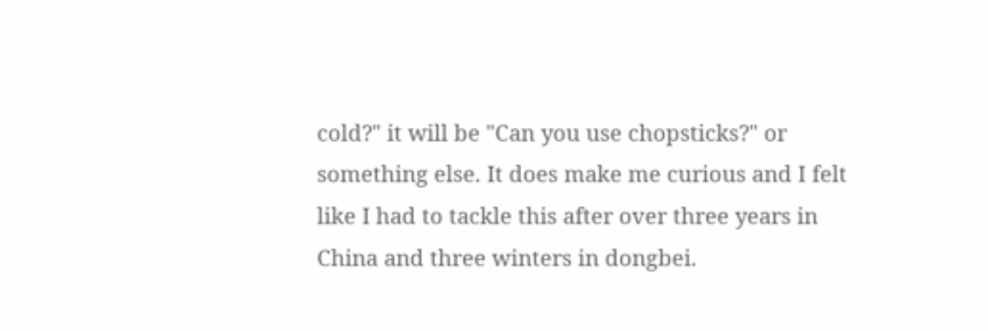cold?" it will be "Can you use chopsticks?" or something else. It does make me curious and I felt like I had to tackle this after over three years in China and three winters in dongbei.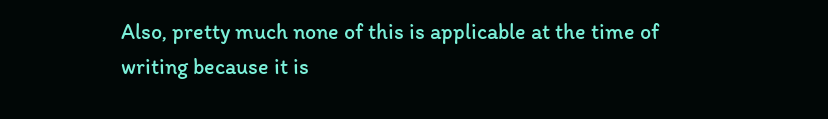Also, pretty much none of this is applicable at the time of writing because it is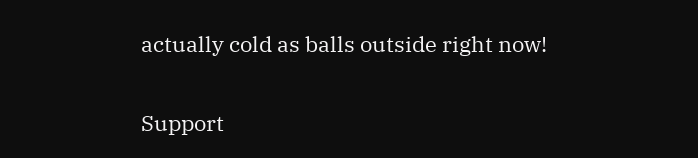actually cold as balls outside right now!

Support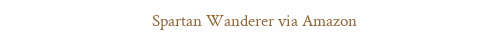Spartan Wanderer via Amazon